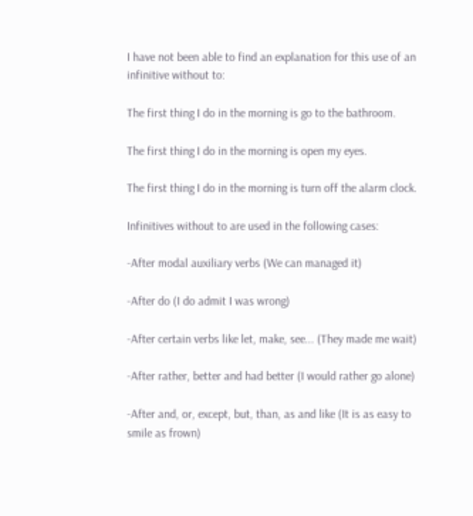I have not been able to find an explanation for this use of an infinitive without to:

The first thing I do in the morning is go to the bathroom.

The first thing I do in the morning is open my eyes.

The first thing I do in the morning is turn off the alarm clock.

Infinitives without to are used in the following cases:

-After modal auxiliary verbs (We can managed it)

-After do (I do admit I was wrong)

-After certain verbs like let, make, see... (They made me wait)

-After rather, better and had better (I would rather go alone)

-After and, or, except, but, than, as and like (It is as easy to smile as frown)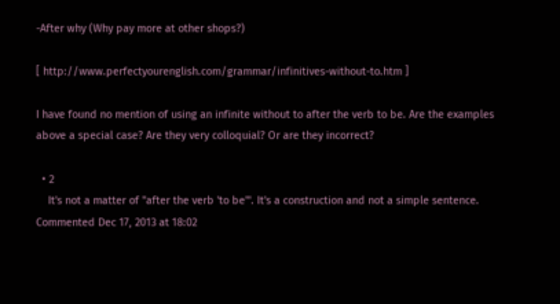-After why (Why pay more at other shops?)

[ http://www.perfectyourenglish.com/grammar/infinitives-without-to.htm ]

I have found no mention of using an infinite without to after the verb to be. Are the examples above a special case? Are they very colloquial? Or are they incorrect?

  • 2
    It's not a matter of "after the verb 'to be'". It's a construction and not a simple sentence. Commented Dec 17, 2013 at 18:02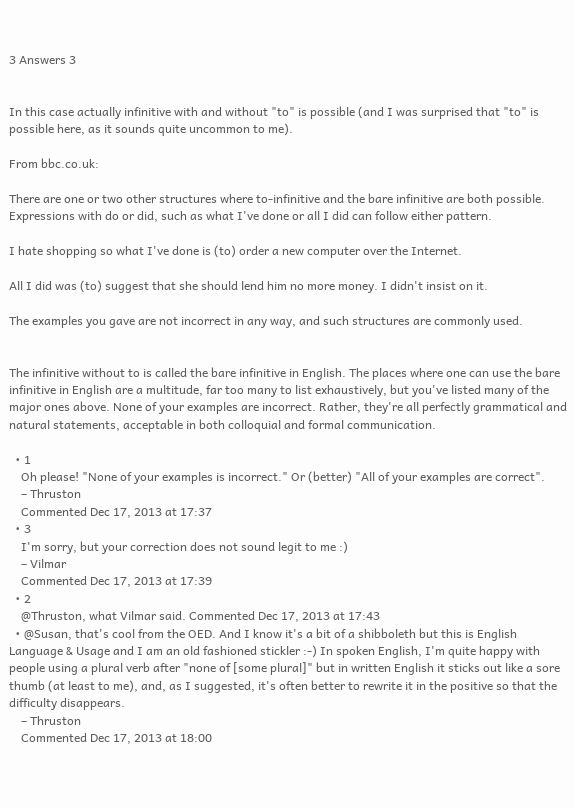3 Answers 3


In this case actually infinitive with and without "to" is possible (and I was surprised that "to" is possible here, as it sounds quite uncommon to me).

From bbc.co.uk:

There are one or two other structures where to-infinitive and the bare infinitive are both possible. Expressions with do or did, such as what I've done or all I did can follow either pattern.

I hate shopping so what I've done is (to) order a new computer over the Internet.

All I did was (to) suggest that she should lend him no more money. I didn't insist on it.

The examples you gave are not incorrect in any way, and such structures are commonly used.


The infinitive without to is called the bare infinitive in English. The places where one can use the bare infinitive in English are a multitude, far too many to list exhaustively, but you've listed many of the major ones above. None of your examples are incorrect. Rather, they're all perfectly grammatical and natural statements, acceptable in both colloquial and formal communication.

  • 1
    Oh please! "None of your examples is incorrect." Or (better) "All of your examples are correct".
    – Thruston
    Commented Dec 17, 2013 at 17:37
  • 3
    I'm sorry, but your correction does not sound legit to me :)
    – Vilmar
    Commented Dec 17, 2013 at 17:39
  • 2
    @Thruston, what Vilmar said. Commented Dec 17, 2013 at 17:43
  • @Susan, that's cool from the OED. And I know it's a bit of a shibboleth but this is English Language & Usage and I am an old fashioned stickler :-) In spoken English, I'm quite happy with people using a plural verb after "none of [some plural]" but in written English it sticks out like a sore thumb (at least to me), and, as I suggested, it's often better to rewrite it in the positive so that the difficulty disappears.
    – Thruston
    Commented Dec 17, 2013 at 18:00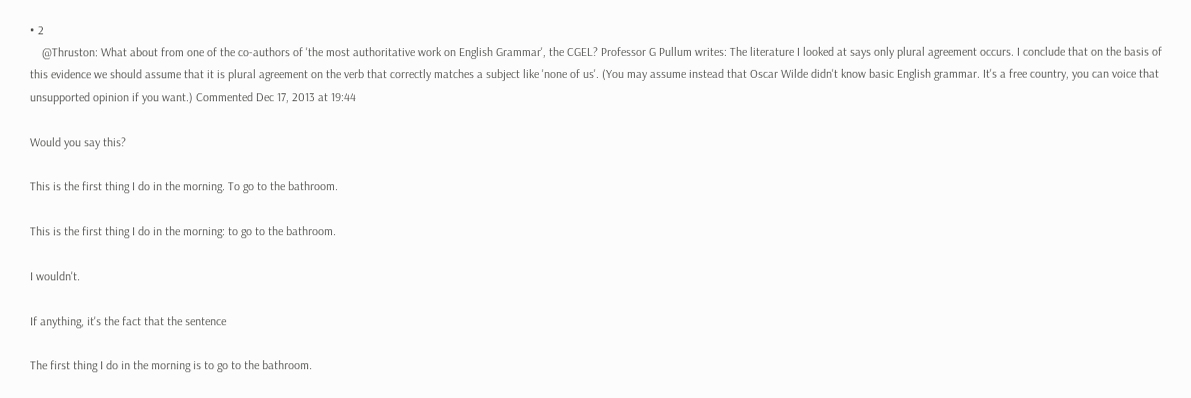• 2
    @Thruston: What about from one of the co-authors of 'the most authoritative work on English Grammar', the CGEL? Professor G Pullum writes: The literature I looked at says only plural agreement occurs. I conclude that on the basis of this evidence we should assume that it is plural agreement on the verb that correctly matches a subject like 'none of us'. (You may assume instead that Oscar Wilde didn't know basic English grammar. It's a free country, you can voice that unsupported opinion if you want.) Commented Dec 17, 2013 at 19:44

Would you say this?

This is the first thing I do in the morning. To go to the bathroom.

This is the first thing I do in the morning: to go to the bathroom.

I wouldn't.

If anything, it's the fact that the sentence

The first thing I do in the morning is to go to the bathroom.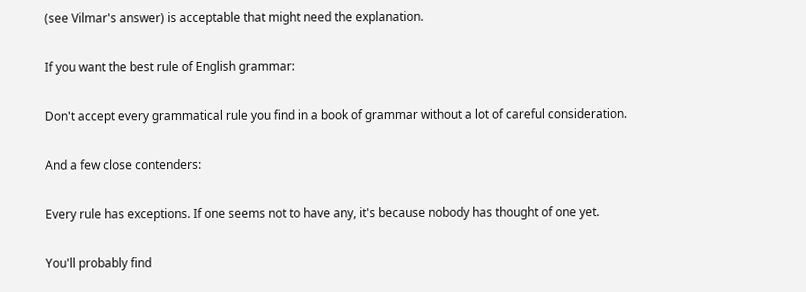(see Vilmar's answer) is acceptable that might need the explanation.

If you want the best rule of English grammar:

Don't accept every grammatical rule you find in a book of grammar without a lot of careful consideration.

And a few close contenders:

Every rule has exceptions. If one seems not to have any, it's because nobody has thought of one yet.

You'll probably find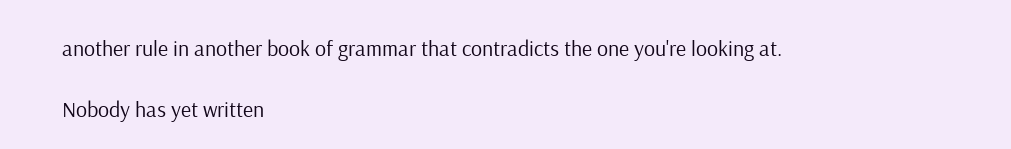another rule in another book of grammar that contradicts the one you're looking at.

Nobody has yet written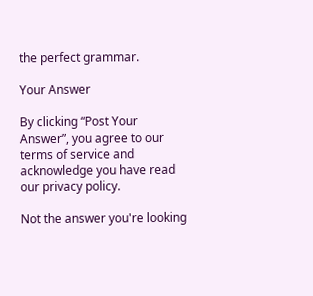the perfect grammar.

Your Answer

By clicking “Post Your Answer”, you agree to our terms of service and acknowledge you have read our privacy policy.

Not the answer you're looking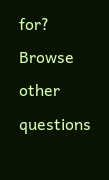for? Browse other questions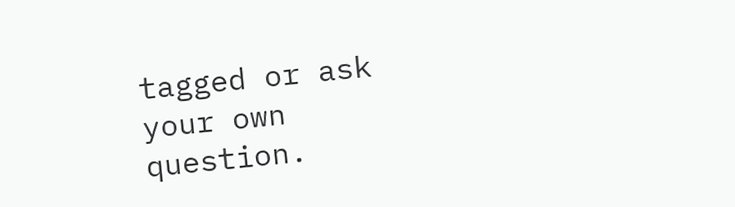tagged or ask your own question.